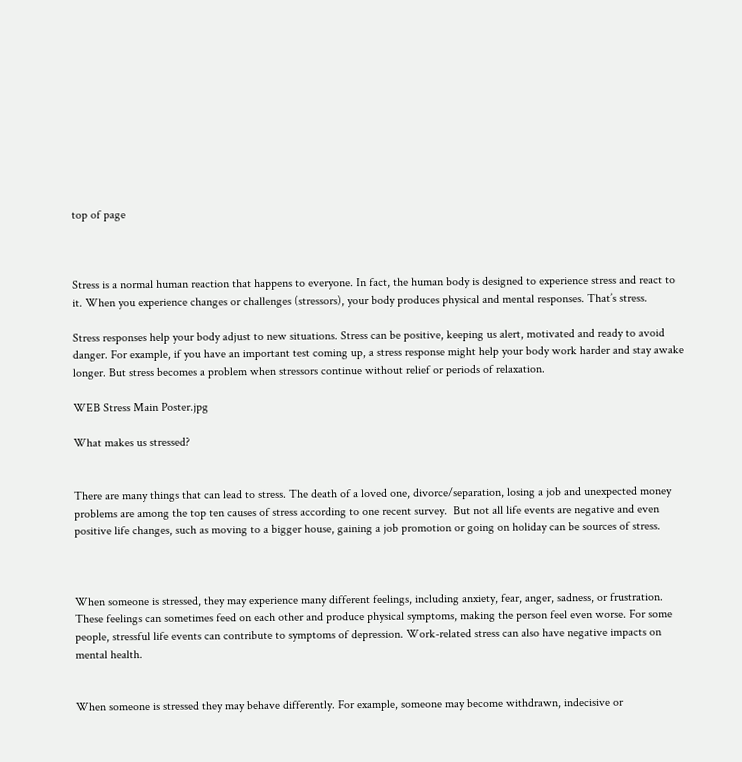top of page



Stress is a normal human reaction that happens to everyone. In fact, the human body is designed to experience stress and react to it. When you experience changes or challenges (stressors), your body produces physical and mental responses. That’s stress.

Stress responses help your body adjust to new situations. Stress can be positive, keeping us alert, motivated and ready to avoid danger. For example, if you have an important test coming up, a stress response might help your body work harder and stay awake longer. But stress becomes a problem when stressors continue without relief or periods of relaxation.

WEB Stress Main Poster.jpg

What makes us stressed?


There are many things that can lead to stress. The death of a loved one, divorce/separation, losing a job and unexpected money problems are among the top ten causes of stress according to one recent survey.  But not all life events are negative and even positive life changes, such as moving to a bigger house, gaining a job promotion or going on holiday can be sources of stress.



When someone is stressed, they may experience many different feelings, including anxiety, fear, anger, sadness, or frustration. These feelings can sometimes feed on each other and produce physical symptoms, making the person feel even worse. For some people, stressful life events can contribute to symptoms of depression. Work-related stress can also have negative impacts on mental health.


When someone is stressed they may behave differently. For example, someone may become withdrawn, indecisive or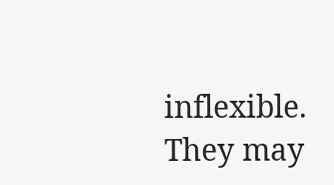inflexible. They may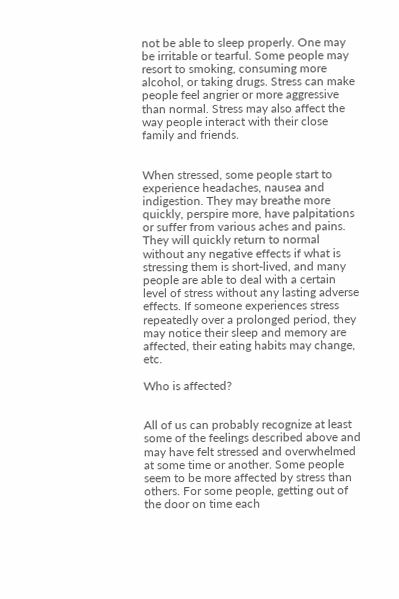not be able to sleep properly. One may be irritable or tearful. Some people may resort to smoking, consuming more alcohol, or taking drugs. Stress can make people feel angrier or more aggressive than normal. Stress may also affect the way people interact with their close family and friends.


When stressed, some people start to experience headaches, nausea and indigestion. They may breathe more quickly, perspire more, have palpitations or suffer from various aches and pains. They will quickly return to normal without any negative effects if what is stressing them is short-lived, and many people are able to deal with a certain level of stress without any lasting adverse effects. If someone experiences stress repeatedly over a prolonged period, they may notice their sleep and memory are affected, their eating habits may change, etc.

Who is affected?


All of us can probably recognize at least some of the feelings described above and may have felt stressed and overwhelmed at some time or another. Some people seem to be more affected by stress than others. For some people, getting out of the door on time each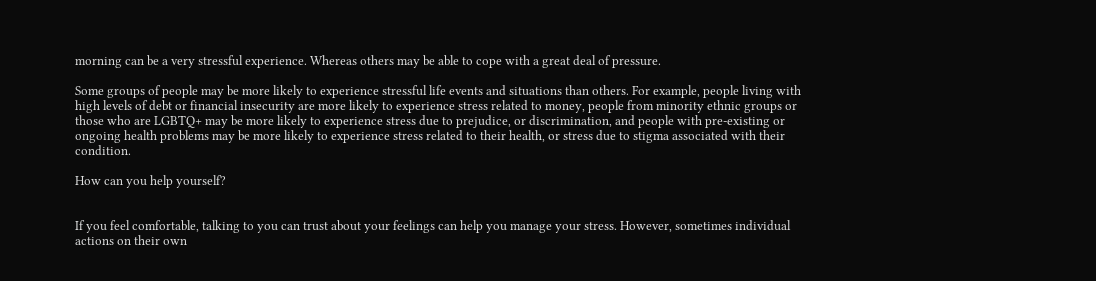morning can be a very stressful experience. Whereas others may be able to cope with a great deal of pressure.

Some groups of people may be more likely to experience stressful life events and situations than others. For example, people living with high levels of debt or financial insecurity are more likely to experience stress related to money, people from minority ethnic groups or those who are LGBTQ+ may be more likely to experience stress due to prejudice, or discrimination, and people with pre-existing or ongoing health problems may be more likely to experience stress related to their health, or stress due to stigma associated with their condition.

How can you help yourself?


If you feel comfortable, talking to you can trust about your feelings can help you manage your stress. However, sometimes individual actions on their own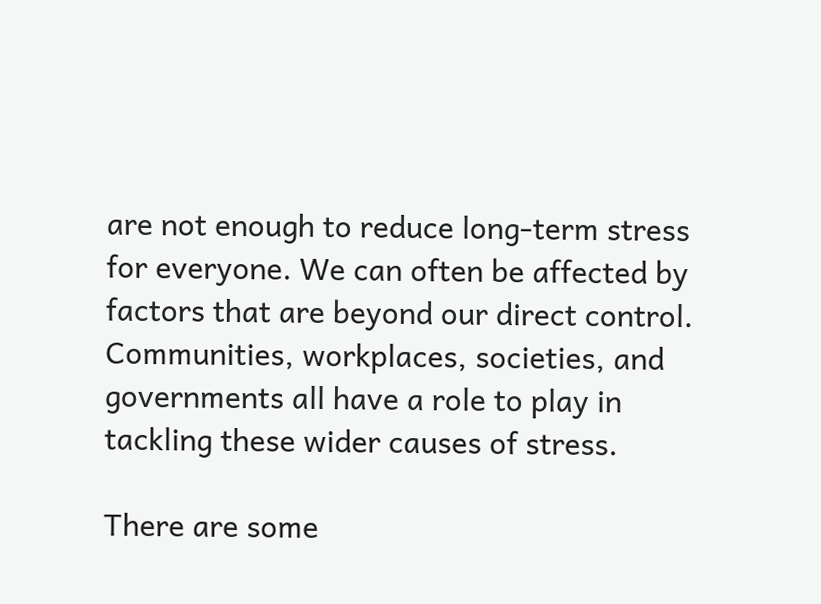are not enough to reduce long-term stress for everyone. We can often be affected by factors that are beyond our direct control. Communities, workplaces, societies, and governments all have a role to play in tackling these wider causes of stress.

There are some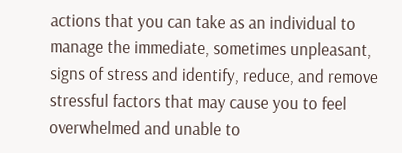actions that you can take as an individual to manage the immediate, sometimes unpleasant, signs of stress and identify, reduce, and remove stressful factors that may cause you to feel overwhelmed and unable to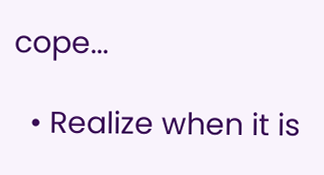cope...

  • Realize when it is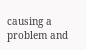causing a problem and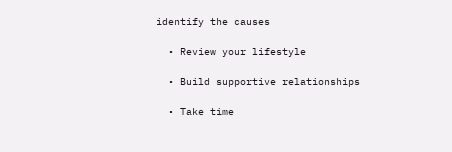identify the causes

  • Review your lifestyle

  • Build supportive relationships

  • Take time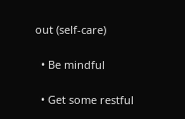out (self-care)

  • Be mindful

  • Get some restful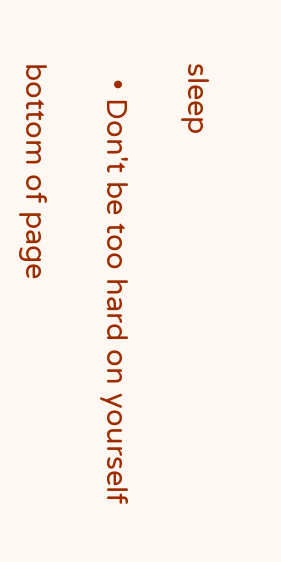sleep

  • Don't be too hard on yourself

bottom of page